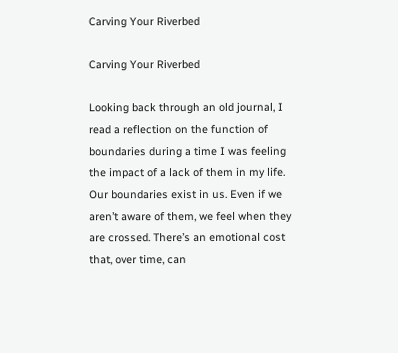Carving Your Riverbed

Carving Your Riverbed

Looking back through an old journal, I read a reflection on the function of boundaries during a time I was feeling the impact of a lack of them in my life. Our boundaries exist in us. Even if we aren’t aware of them, we feel when they are crossed. There’s an emotional cost that, over time, can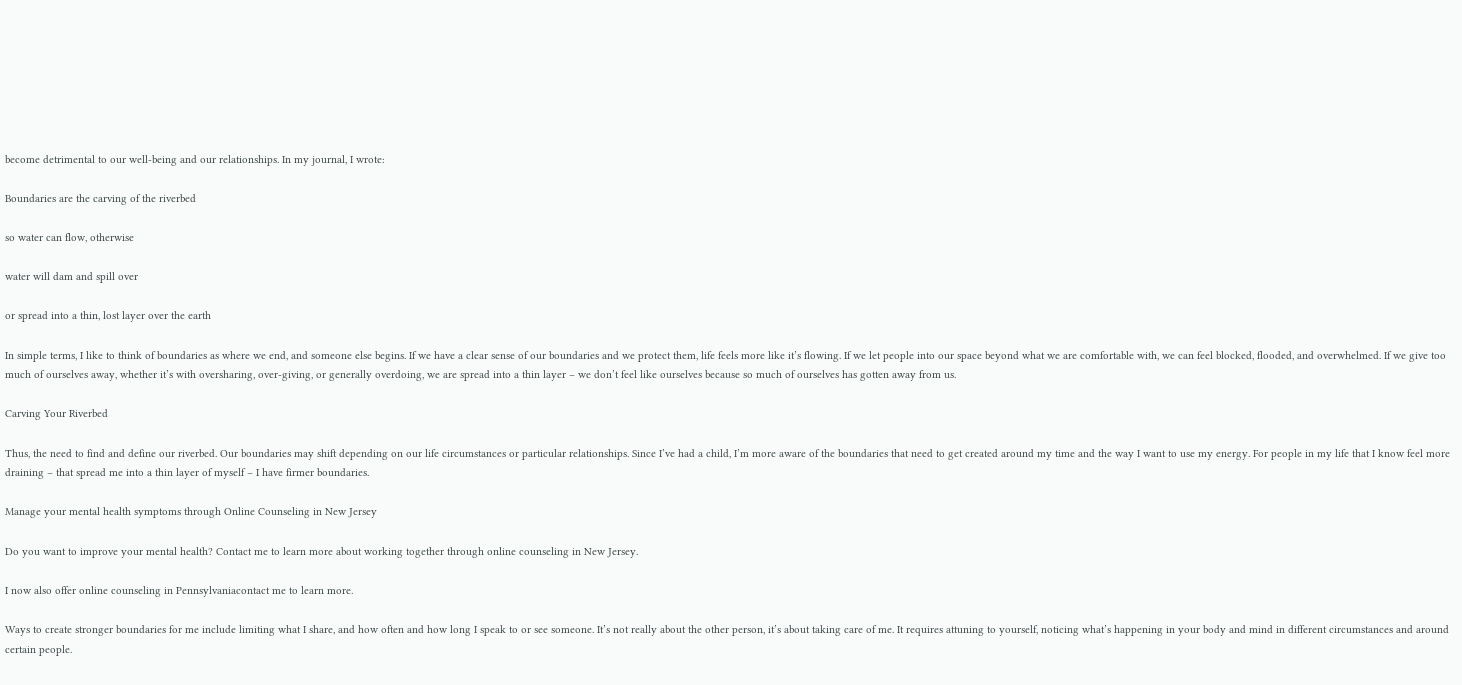become detrimental to our well-being and our relationships. In my journal, I wrote:

Boundaries are the carving of the riverbed

so water can flow, otherwise

water will dam and spill over

or spread into a thin, lost layer over the earth

In simple terms, I like to think of boundaries as where we end, and someone else begins. If we have a clear sense of our boundaries and we protect them, life feels more like it’s flowing. If we let people into our space beyond what we are comfortable with, we can feel blocked, flooded, and overwhelmed. If we give too much of ourselves away, whether it’s with oversharing, over-giving, or generally overdoing, we are spread into a thin layer – we don’t feel like ourselves because so much of ourselves has gotten away from us.

Carving Your Riverbed

Thus, the need to find and define our riverbed. Our boundaries may shift depending on our life circumstances or particular relationships. Since I’ve had a child, I’m more aware of the boundaries that need to get created around my time and the way I want to use my energy. For people in my life that I know feel more draining – that spread me into a thin layer of myself – I have firmer boundaries.

Manage your mental health symptoms through Online Counseling in New Jersey

Do you want to improve your mental health? Contact me to learn more about working together through online counseling in New Jersey.

I now also offer online counseling in Pennsylvaniacontact me to learn more.

Ways to create stronger boundaries for me include limiting what I share, and how often and how long I speak to or see someone. It’s not really about the other person, it’s about taking care of me. It requires attuning to yourself, noticing what’s happening in your body and mind in different circumstances and around certain people.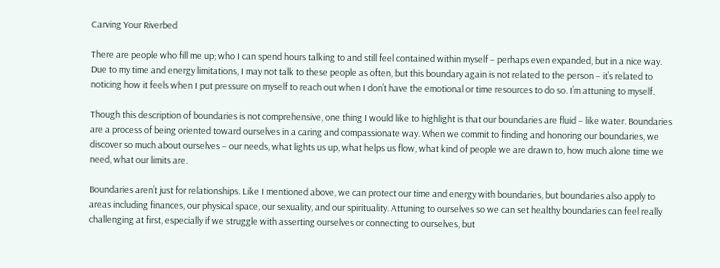Carving Your Riverbed

There are people who fill me up; who I can spend hours talking to and still feel contained within myself – perhaps even expanded, but in a nice way. Due to my time and energy limitations, I may not talk to these people as often, but this boundary again is not related to the person – it’s related to noticing how it feels when I put pressure on myself to reach out when I don’t have the emotional or time resources to do so. I’m attuning to myself.

Though this description of boundaries is not comprehensive, one thing I would like to highlight is that our boundaries are fluid – like water. Boundaries are a process of being oriented toward ourselves in a caring and compassionate way. When we commit to finding and honoring our boundaries, we discover so much about ourselves – our needs, what lights us up, what helps us flow, what kind of people we are drawn to, how much alone time we need, what our limits are.

Boundaries aren’t just for relationships. Like I mentioned above, we can protect our time and energy with boundaries, but boundaries also apply to areas including finances, our physical space, our sexuality, and our spirituality. Attuning to ourselves so we can set healthy boundaries can feel really challenging at first, especially if we struggle with asserting ourselves or connecting to ourselves, but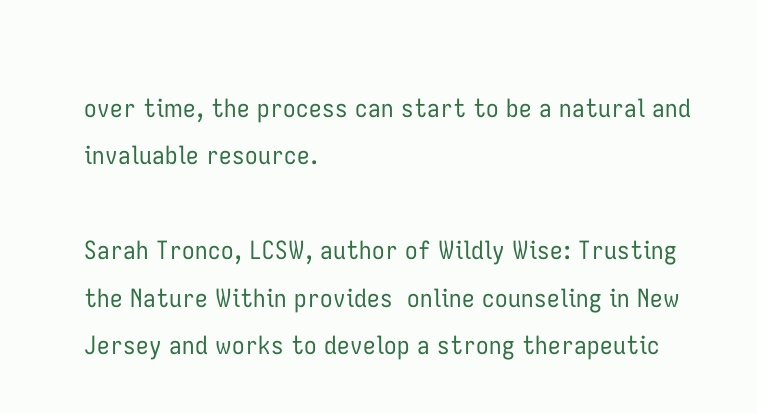over time, the process can start to be a natural and invaluable resource.

Sarah Tronco, LCSW, author of Wildly Wise: Trusting the Nature Within provides  online counseling in New Jersey and works to develop a strong therapeutic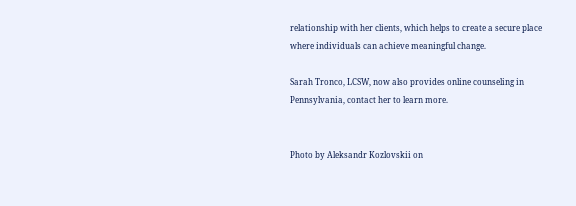relationship with her clients, which helps to create a secure place where individuals can achieve meaningful change.

Sarah Tronco, LCSW, now also provides online counseling in Pennsylvania, contact her to learn more.


Photo by Aleksandr Kozlovskii on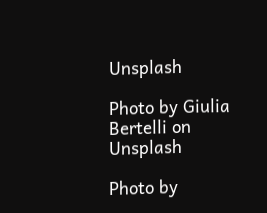Unsplash

Photo by Giulia Bertelli on Unsplash

Photo by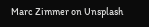Marc Zimmer on Unsplash